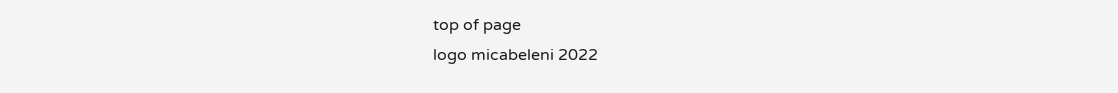top of page
logo micabeleni 2022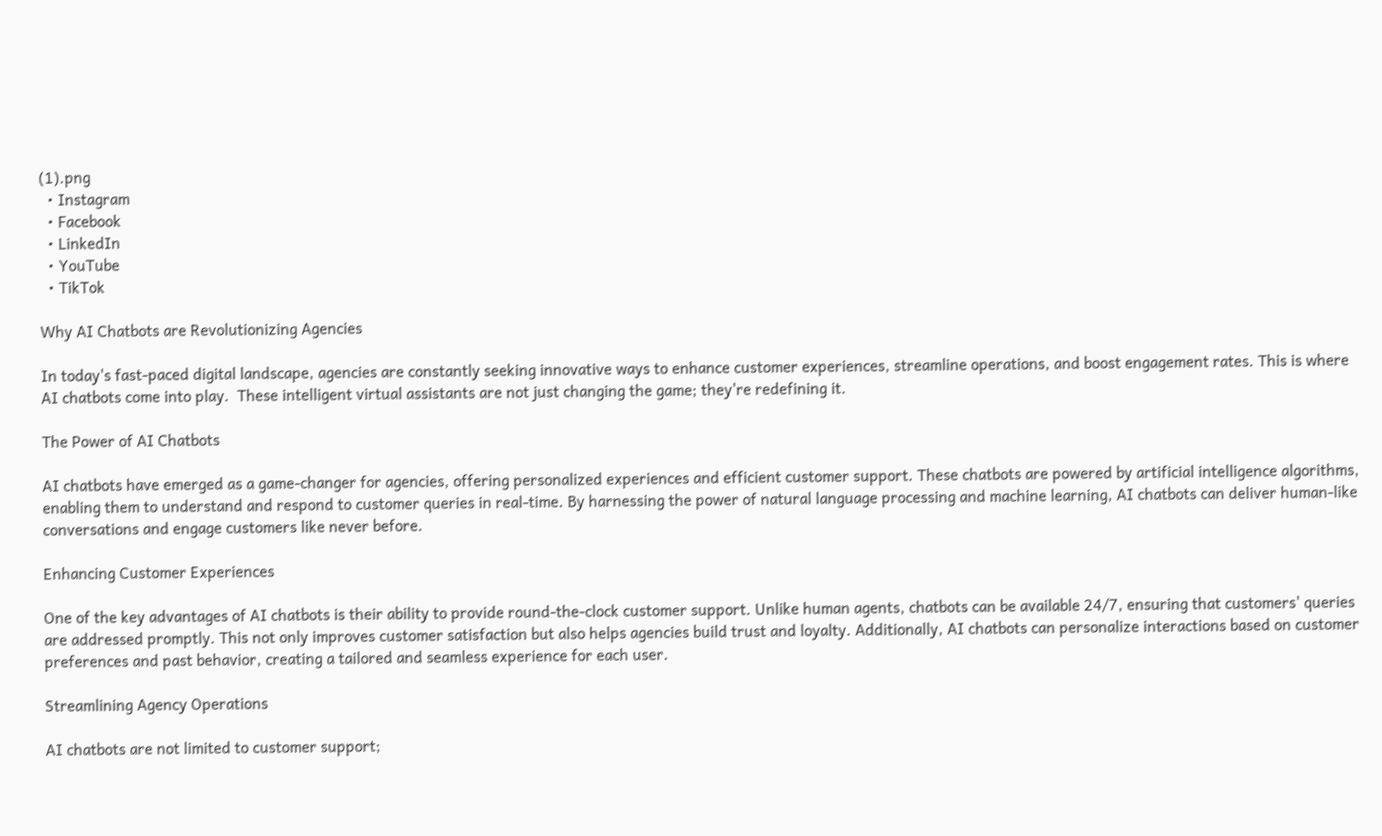(1).png
  • Instagram
  • Facebook
  • LinkedIn
  • YouTube
  • TikTok

Why AI Chatbots are Revolutionizing Agencies

In today's fast-paced digital landscape, agencies are constantly seeking innovative ways to enhance customer experiences, streamline operations, and boost engagement rates. This is where AI chatbots come into play.  These intelligent virtual assistants are not just changing the game; they're redefining it.

The Power of AI Chatbots

AI chatbots have emerged as a game-changer for agencies, offering personalized experiences and efficient customer support. These chatbots are powered by artificial intelligence algorithms, enabling them to understand and respond to customer queries in real-time. By harnessing the power of natural language processing and machine learning, AI chatbots can deliver human-like conversations and engage customers like never before.

Enhancing Customer Experiences

One of the key advantages of AI chatbots is their ability to provide round-the-clock customer support. Unlike human agents, chatbots can be available 24/7, ensuring that customers' queries are addressed promptly. This not only improves customer satisfaction but also helps agencies build trust and loyalty. Additionally, AI chatbots can personalize interactions based on customer preferences and past behavior, creating a tailored and seamless experience for each user.

Streamlining Agency Operations

AI chatbots are not limited to customer support;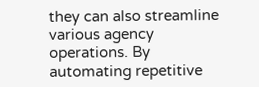they can also streamline various agency operations. By automating repetitive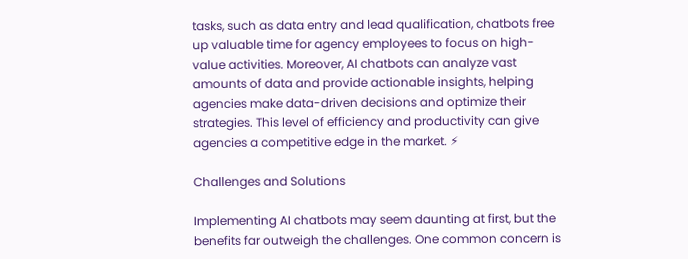tasks, such as data entry and lead qualification, chatbots free up valuable time for agency employees to focus on high-value activities. Moreover, AI chatbots can analyze vast amounts of data and provide actionable insights, helping agencies make data-driven decisions and optimize their strategies. This level of efficiency and productivity can give agencies a competitive edge in the market. ⚡

Challenges and Solutions

Implementing AI chatbots may seem daunting at first, but the benefits far outweigh the challenges. One common concern is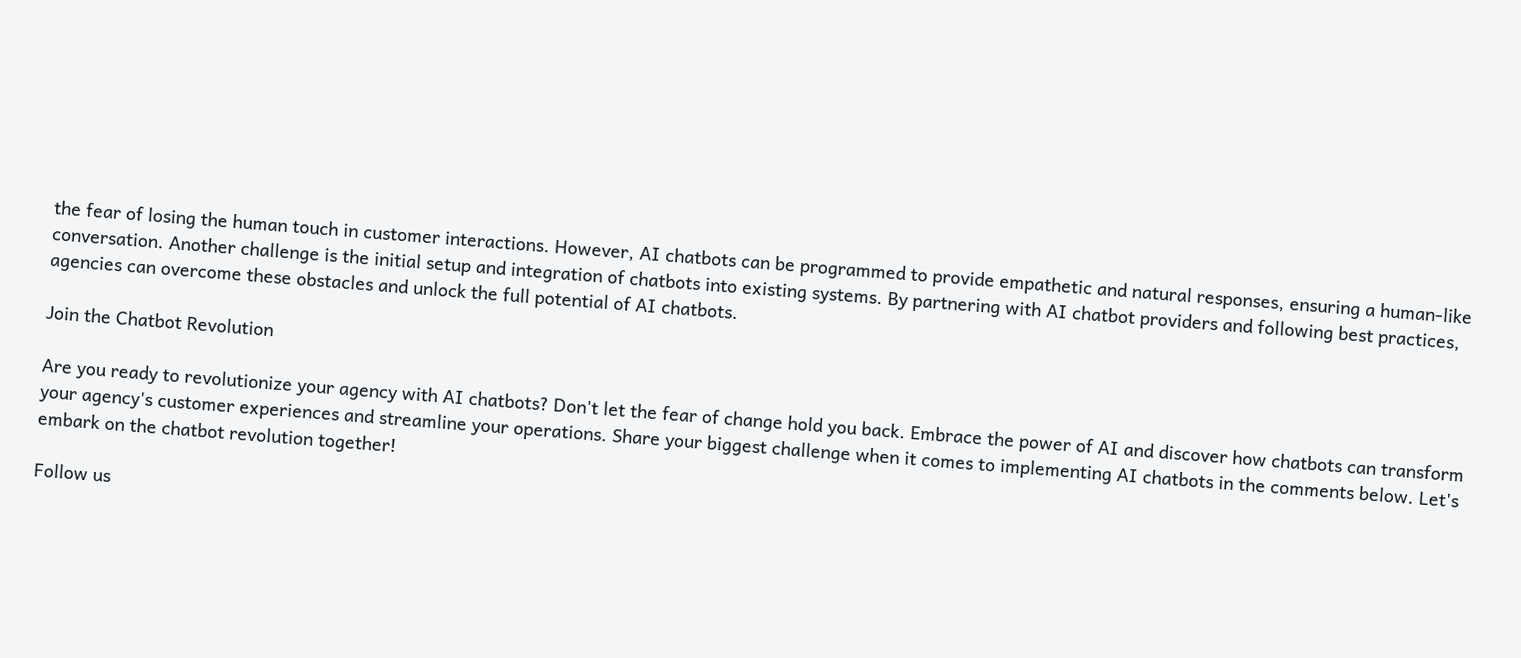the fear of losing the human touch in customer interactions. However, AI chatbots can be programmed to provide empathetic and natural responses, ensuring a human-like conversation. Another challenge is the initial setup and integration of chatbots into existing systems. By partnering with AI chatbot providers and following best practices, agencies can overcome these obstacles and unlock the full potential of AI chatbots.

Join the Chatbot Revolution

Are you ready to revolutionize your agency with AI chatbots? Don't let the fear of change hold you back. Embrace the power of AI and discover how chatbots can transform your agency's customer experiences and streamline your operations. Share your biggest challenge when it comes to implementing AI chatbots in the comments below. Let's embark on the chatbot revolution together!

Follow us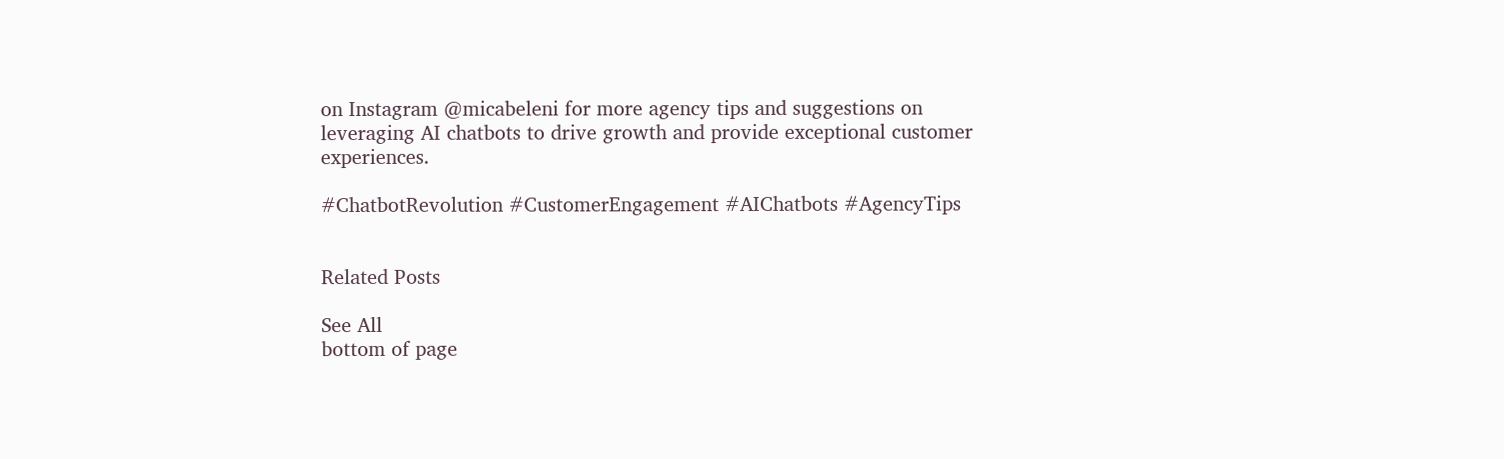on Instagram @micabeleni for more agency tips and suggestions on leveraging AI chatbots to drive growth and provide exceptional customer experiences.

#ChatbotRevolution #CustomerEngagement #AIChatbots #AgencyTips


Related Posts

See All
bottom of page